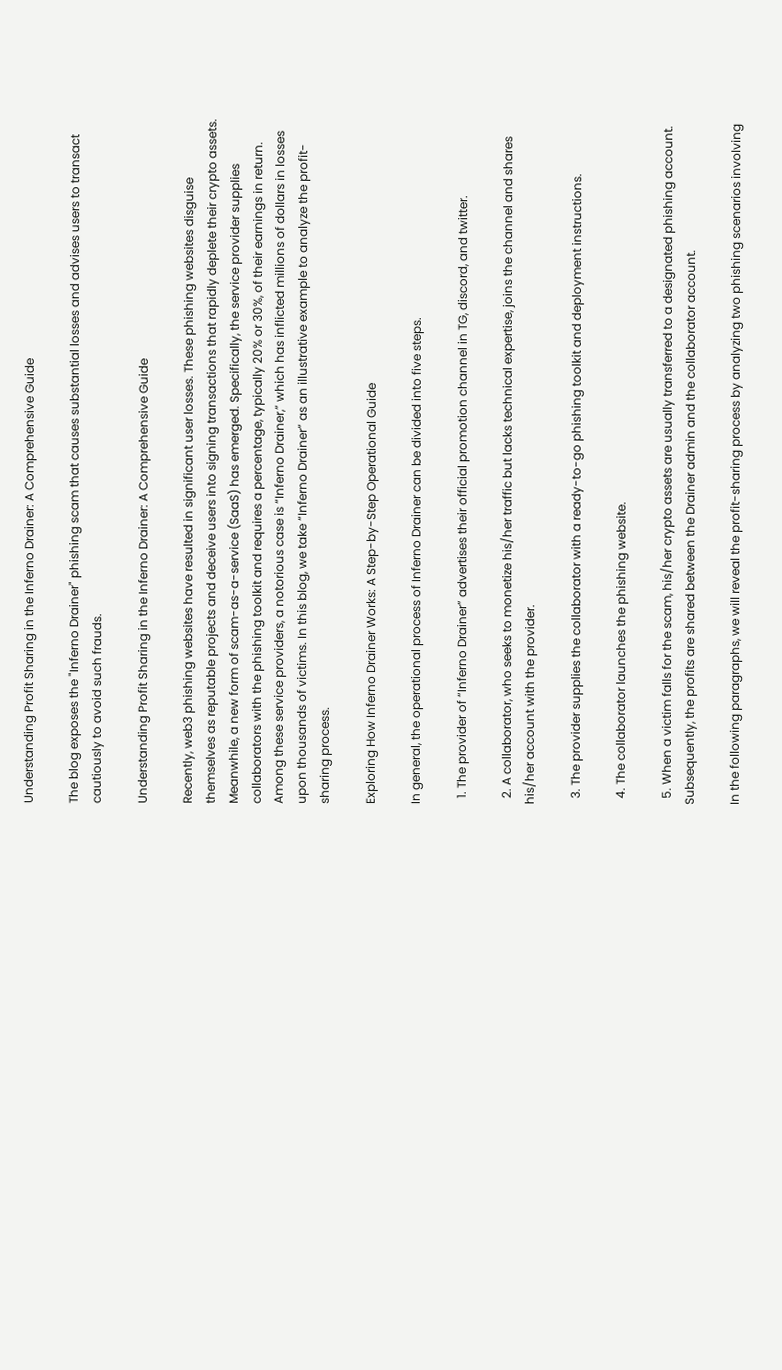Understanding Profit Sharing in the Inferno Drainer: A Comprehensive Guide

The blog exposes the "Inferno Drainer" phishing scam that causes substantial losses and advises users to transact cautiously to avoid such frauds.

Understanding Profit Sharing in the Inferno Drainer: A Comprehensive Guide

Recently, web3 phishing websites have resulted in significant user losses. These phishing websites disguise themselves as reputable projects and deceive users into signing transactions that rapidly deplete their crypto assets. Meanwhile, a new form of scam-as-a-service (SaaS) has emerged. Specifically, the service provider supplies collaborators with the phishing toolkit and requires a percentage, typically 20% or 30%, of their earnings in return. Among these service providers, a notorious case is “Inferno Drainer,” which has inflicted millions of dollars in losses upon thousands of victims. In this blog, we take “Inferno Drainer” as an illustrative example to analyze the profit-sharing process.

Exploring How Inferno Drainer Works: A Step-by-Step Operational Guide

In general, the operational process of Inferno Drainer can be divided into five steps.

  1. The provider of “Inferno Drainer” advertises their official promotion channel in TG, discord, and twitter.

  2. A collaborator, who seeks to monetize his/her traffic but lacks technical expertise, joins the channel and shares his/her account with the provider.

  3. The provider supplies the collaborator with a ready-to-go phishing toolkit and deployment instructions.

  4. The collaborator launches the phishing website.

  5. When a victim falls for the scam, his/her crypto assets are usually transferred to a designated phishing account. Subsequently, the profits are shared between the Drainer admin and the collaborator account.

In the following paragraphs, we will reveal the profit-sharing process by analyzing two phishing scenarios involving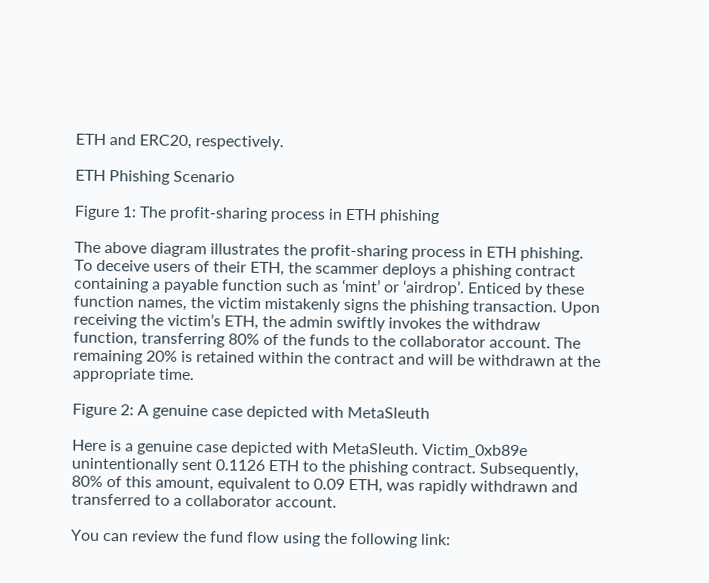ETH and ERC20, respectively.

ETH Phishing Scenario

Figure 1: The profit-sharing process in ETH phishing

The above diagram illustrates the profit-sharing process in ETH phishing. To deceive users of their ETH, the scammer deploys a phishing contract containing a payable function such as ‘mint’ or ‘airdrop’. Enticed by these function names, the victim mistakenly signs the phishing transaction. Upon receiving the victim’s ETH, the admin swiftly invokes the withdraw function, transferring 80% of the funds to the collaborator account. The remaining 20% is retained within the contract and will be withdrawn at the appropriate time.

Figure 2: A genuine case depicted with MetaSleuth

Here is a genuine case depicted with MetaSleuth. Victim_0xb89e unintentionally sent 0.1126 ETH to the phishing contract. Subsequently, 80% of this amount, equivalent to 0.09 ETH, was rapidly withdrawn and transferred to a collaborator account.

You can review the fund flow using the following link: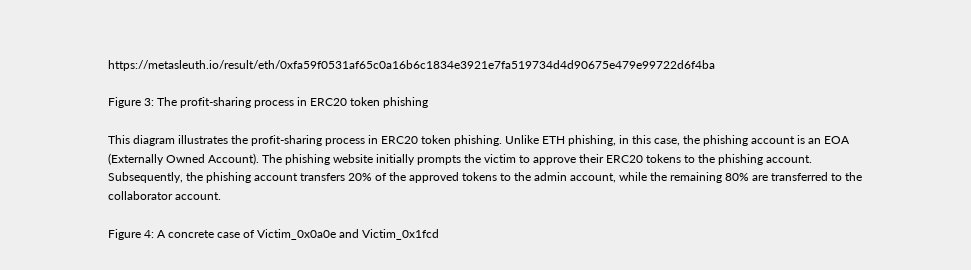https://metasleuth.io/result/eth/0xfa59f0531af65c0a16b6c1834e3921e7fa519734d4d90675e479e99722d6f4ba

Figure 3: The profit-sharing process in ERC20 token phishing

This diagram illustrates the profit-sharing process in ERC20 token phishing. Unlike ETH phishing, in this case, the phishing account is an EOA (Externally Owned Account). The phishing website initially prompts the victim to approve their ERC20 tokens to the phishing account. Subsequently, the phishing account transfers 20% of the approved tokens to the admin account, while the remaining 80% are transferred to the collaborator account.

Figure 4: A concrete case of Victim_0x0a0e and Victim_0x1fcd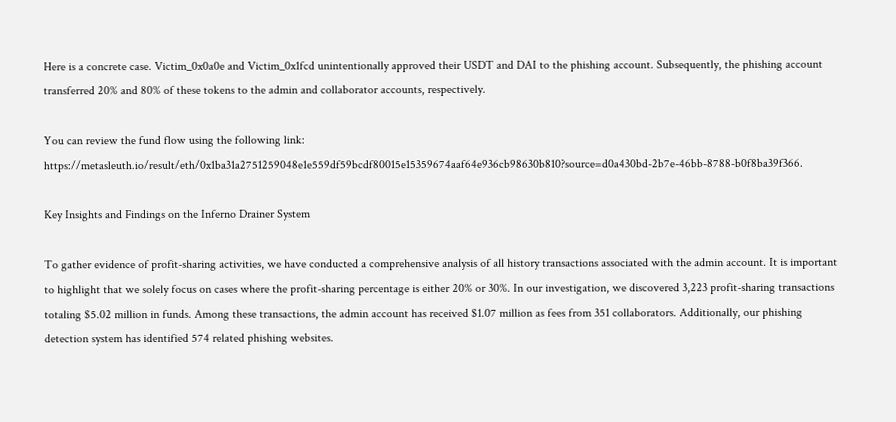Here is a concrete case. Victim_0x0a0e and Victim_0x1fcd unintentionally approved their USDT and DAI to the phishing account. Subsequently, the phishing account transferred 20% and 80% of these tokens to the admin and collaborator accounts, respectively.

You can review the fund flow using the following link: https://metasleuth.io/result/eth/0x1ba31a2751259048e1e559df59bcdf80015e15359674aaf64e936cb98630b810?source=d0a430bd-2b7e-46bb-8788-b0f8ba39f366.

Key Insights and Findings on the Inferno Drainer System

To gather evidence of profit-sharing activities, we have conducted a comprehensive analysis of all history transactions associated with the admin account. It is important to highlight that we solely focus on cases where the profit-sharing percentage is either 20% or 30%. In our investigation, we discovered 3,223 profit-sharing transactions totaling $5.02 million in funds. Among these transactions, the admin account has received $1.07 million as fees from 351 collaborators. Additionally, our phishing detection system has identified 574 related phishing websites.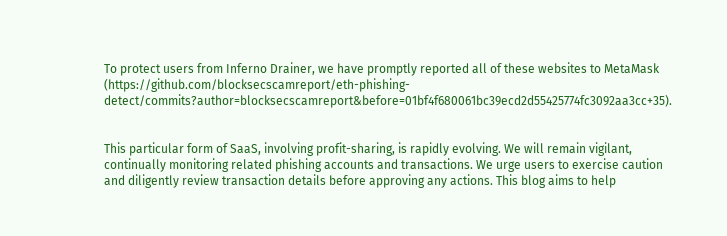To protect users from Inferno Drainer, we have promptly reported all of these websites to MetaMask (https://github.com/blocksecscamreport/eth-phishing-detect/commits?author=blocksecscamreport&before=01bf4f680061bc39ecd2d55425774fc3092aa3cc+35).


This particular form of SaaS, involving profit-sharing, is rapidly evolving. We will remain vigilant, continually monitoring related phishing accounts and transactions. We urge users to exercise caution and diligently review transaction details before approving any actions. This blog aims to help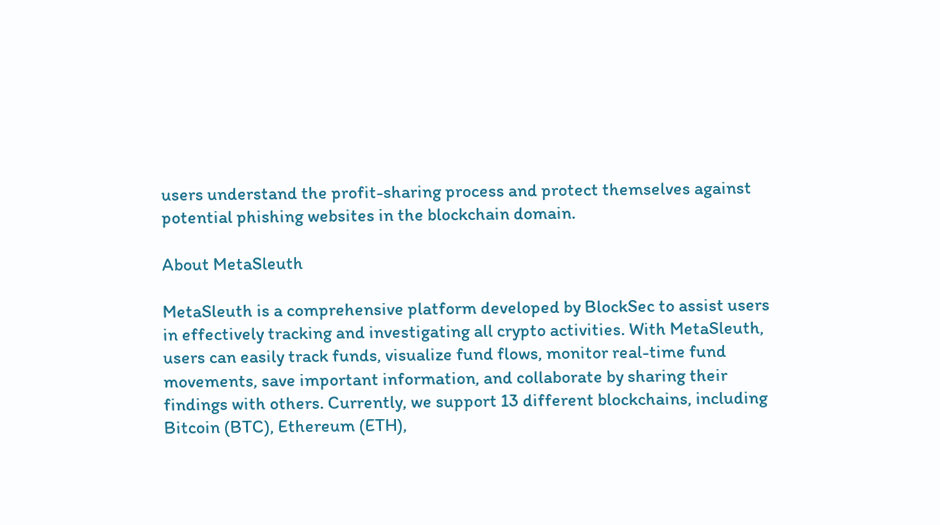users understand the profit-sharing process and protect themselves against potential phishing websites in the blockchain domain.

About MetaSleuth

MetaSleuth is a comprehensive platform developed by BlockSec to assist users in effectively tracking and investigating all crypto activities. With MetaSleuth, users can easily track funds, visualize fund flows, monitor real-time fund movements, save important information, and collaborate by sharing their findings with others. Currently, we support 13 different blockchains, including Bitcoin (BTC), Ethereum (ETH),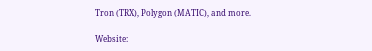Tron (TRX), Polygon (MATIC), and more.

Website: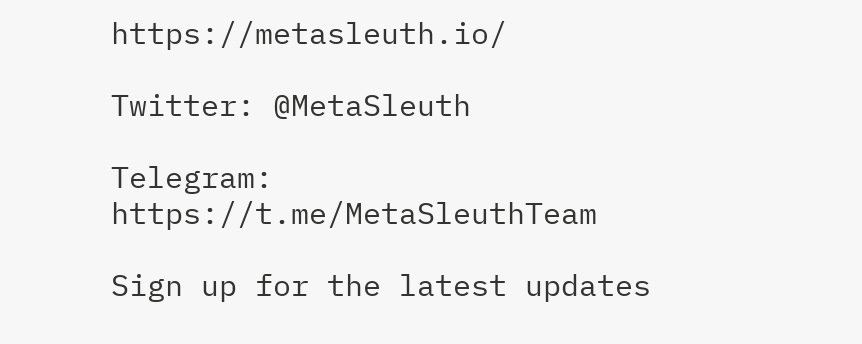https://metasleuth.io/

Twitter: @MetaSleuth

Telegram: https://t.me/MetaSleuthTeam

Sign up for the latest updates